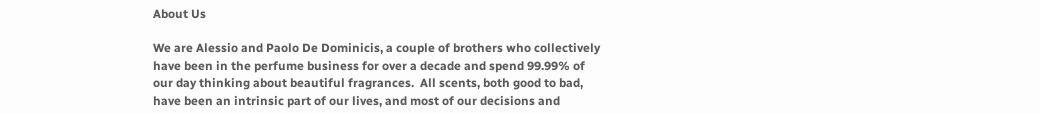About Us

We are Alessio and Paolo De Dominicis, a couple of brothers who collectively have been in the perfume business for over a decade and spend 99.99% of our day thinking about beautiful fragrances.  All scents, both good to bad, have been an intrinsic part of our lives, and most of our decisions and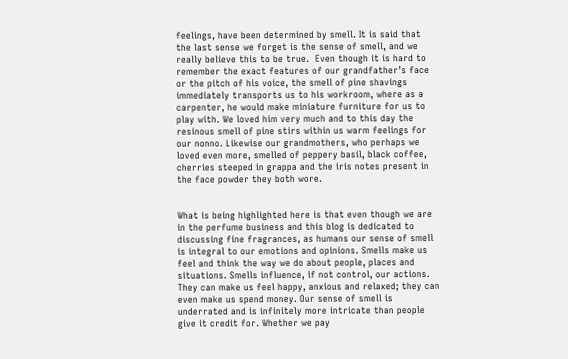feelings, have been determined by smell. It is said that the last sense we forget is the sense of smell, and we really believe this to be true.  Even though it is hard to remember the exact features of our grandfather’s face or the pitch of his voice, the smell of pine shavings immediately transports us to his workroom, where as a carpenter, he would make miniature furniture for us to play with. We loved him very much and to this day the resinous smell of pine stirs within us warm feelings for our nonno. Likewise our grandmothers, who perhaps we loved even more, smelled of peppery basil, black coffee, cherries steeped in grappa and the iris notes present in the face powder they both wore.


What is being highlighted here is that even though we are in the perfume business and this blog is dedicated to discussing fine fragrances, as humans our sense of smell is integral to our emotions and opinions. Smells make us feel and think the way we do about people, places and situations. Smells influence, if not control, our actions.  They can make us feel happy, anxious and relaxed; they can even make us spend money. Our sense of smell is underrated and is infinitely more intricate than people give it credit for. Whether we pay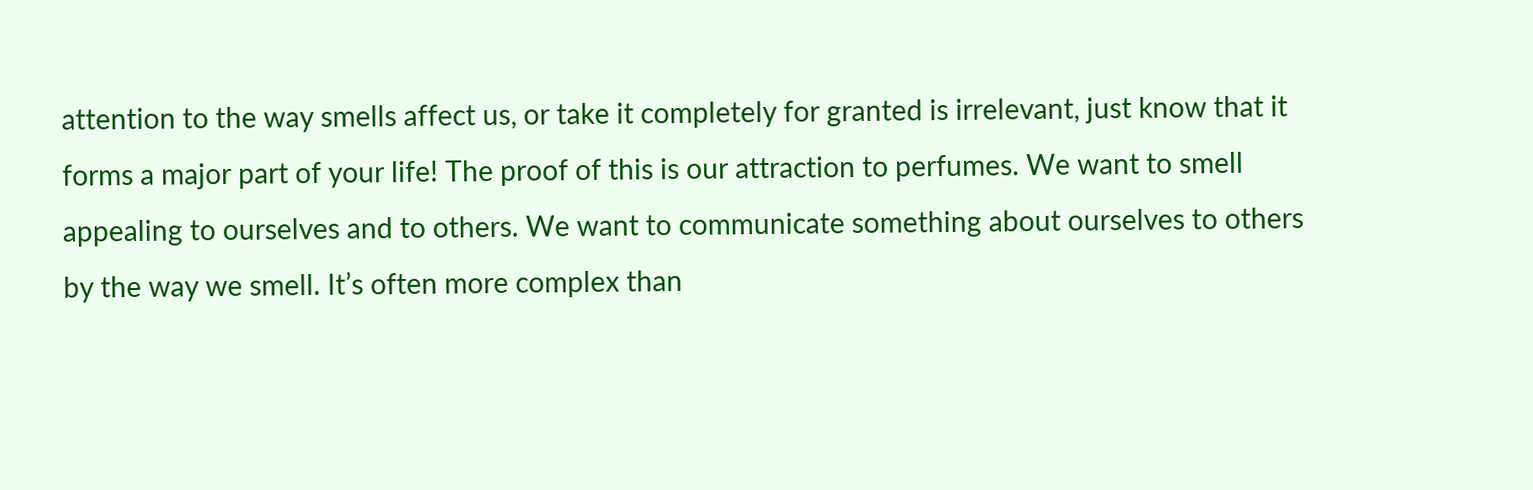attention to the way smells affect us, or take it completely for granted is irrelevant, just know that it forms a major part of your life! The proof of this is our attraction to perfumes. We want to smell appealing to ourselves and to others. We want to communicate something about ourselves to others by the way we smell. It’s often more complex than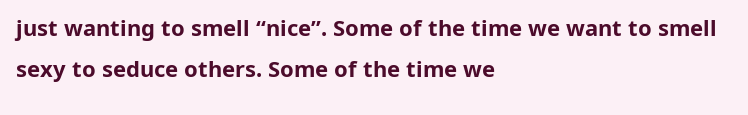just wanting to smell “nice”. Some of the time we want to smell sexy to seduce others. Some of the time we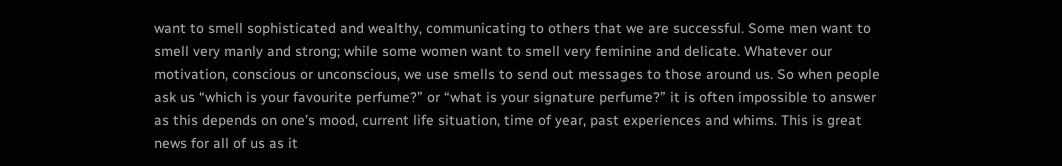want to smell sophisticated and wealthy, communicating to others that we are successful. Some men want to smell very manly and strong; while some women want to smell very feminine and delicate. Whatever our motivation, conscious or unconscious, we use smells to send out messages to those around us. So when people ask us “which is your favourite perfume?” or “what is your signature perfume?” it is often impossible to answer as this depends on one’s mood, current life situation, time of year, past experiences and whims. This is great news for all of us as it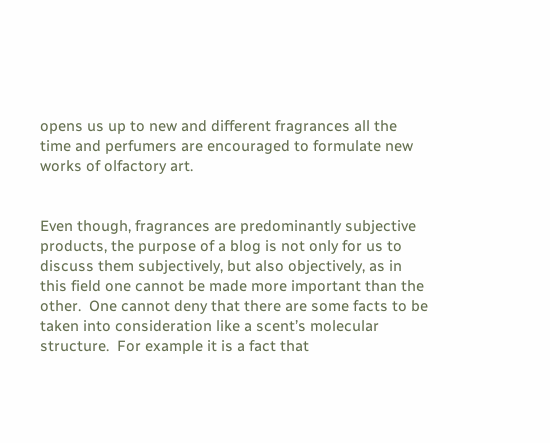opens us up to new and different fragrances all the time and perfumers are encouraged to formulate new works of olfactory art.


Even though, fragrances are predominantly subjective products, the purpose of a blog is not only for us to discuss them subjectively, but also objectively, as in this field one cannot be made more important than the other.  One cannot deny that there are some facts to be taken into consideration like a scent’s molecular structure.  For example it is a fact that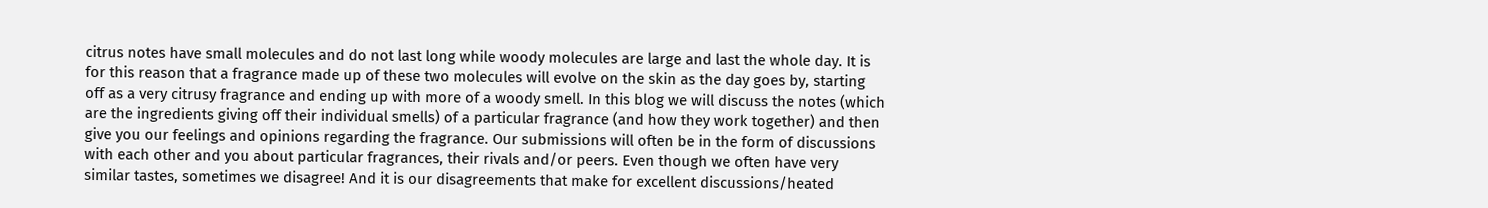citrus notes have small molecules and do not last long while woody molecules are large and last the whole day. It is for this reason that a fragrance made up of these two molecules will evolve on the skin as the day goes by, starting off as a very citrusy fragrance and ending up with more of a woody smell. In this blog we will discuss the notes (which are the ingredients giving off their individual smells) of a particular fragrance (and how they work together) and then give you our feelings and opinions regarding the fragrance. Our submissions will often be in the form of discussions with each other and you about particular fragrances, their rivals and/or peers. Even though we often have very similar tastes, sometimes we disagree! And it is our disagreements that make for excellent discussions/heated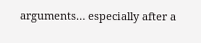arguments… especially after a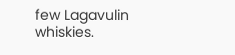few Lagavulin whiskies.